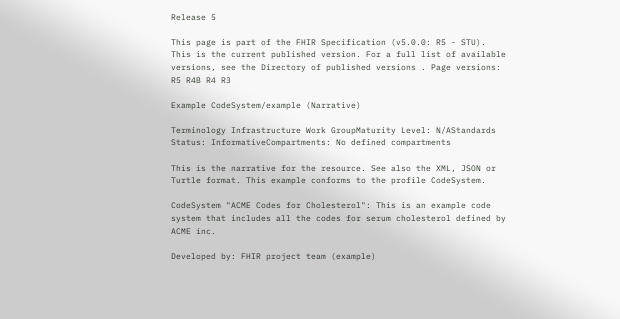Release 5

This page is part of the FHIR Specification (v5.0.0: R5 - STU). This is the current published version. For a full list of available versions, see the Directory of published versions . Page versions: R5 R4B R4 R3

Example CodeSystem/example (Narrative)

Terminology Infrastructure Work GroupMaturity Level: N/AStandards Status: InformativeCompartments: No defined compartments

This is the narrative for the resource. See also the XML, JSON or Turtle format. This example conforms to the profile CodeSystem.

CodeSystem "ACME Codes for Cholesterol": This is an example code system that includes all the codes for serum cholesterol defined by ACME inc.

Developed by: FHIR project team (example)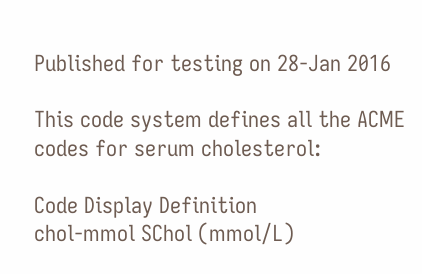Published for testing on 28-Jan 2016

This code system defines all the ACME codes for serum cholesterol:

Code Display Definition
chol-mmol SChol (mmol/L)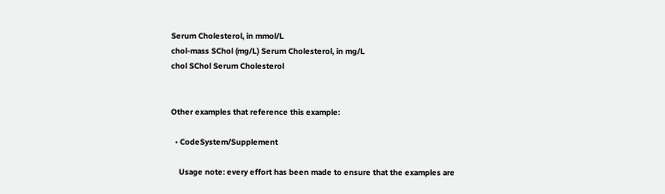Serum Cholesterol, in mmol/L
chol-mass SChol (mg/L) Serum Cholesterol, in mg/L
chol SChol Serum Cholesterol


Other examples that reference this example:

  • CodeSystem/Supplement

    Usage note: every effort has been made to ensure that the examples are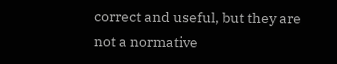correct and useful, but they are not a normative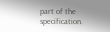part of the specification.